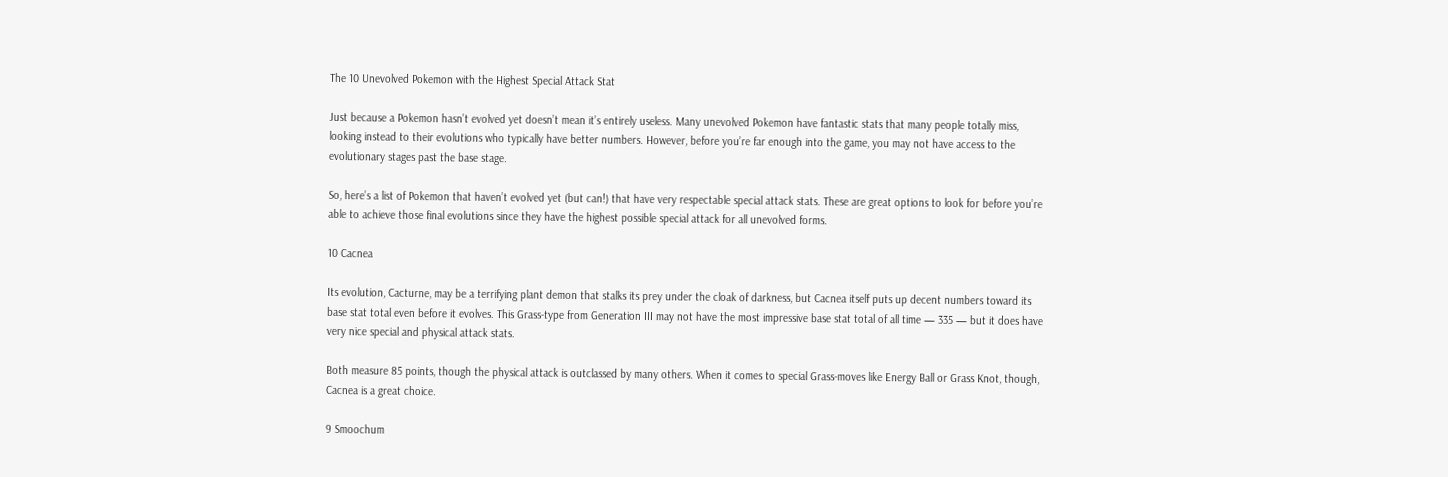The 10 Unevolved Pokemon with the Highest Special Attack Stat

Just because a Pokemon hasn’t evolved yet doesn’t mean it’s entirely useless. Many unevolved Pokemon have fantastic stats that many people totally miss, looking instead to their evolutions who typically have better numbers. However, before you’re far enough into the game, you may not have access to the evolutionary stages past the base stage.

So, here’s a list of Pokemon that haven’t evolved yet (but can!) that have very respectable special attack stats. These are great options to look for before you’re able to achieve those final evolutions since they have the highest possible special attack for all unevolved forms.

10 Cacnea

Its evolution, Cacturne, may be a terrifying plant demon that stalks its prey under the cloak of darkness, but Cacnea itself puts up decent numbers toward its base stat total even before it evolves. This Grass-type from Generation III may not have the most impressive base stat total of all time — 335 — but it does have very nice special and physical attack stats.

Both measure 85 points, though the physical attack is outclassed by many others. When it comes to special Grass-moves like Energy Ball or Grass Knot, though, Cacnea is a great choice.

9 Smoochum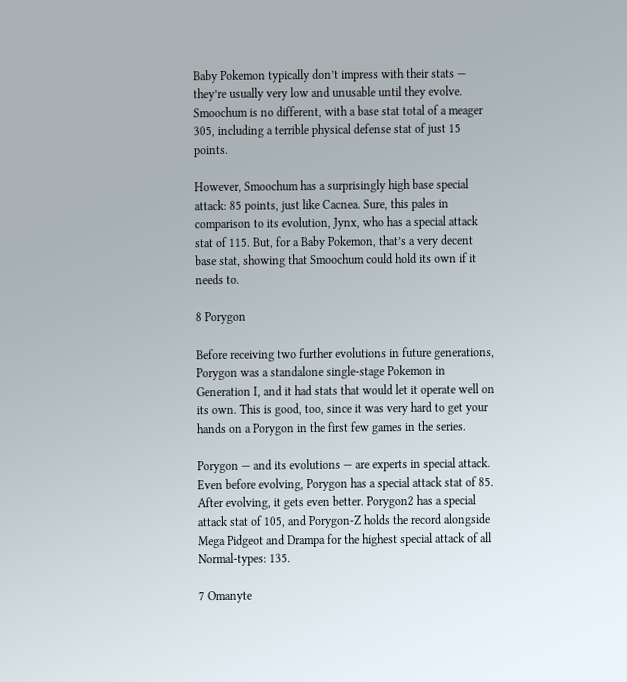Baby Pokemon typically don’t impress with their stats — they’re usually very low and unusable until they evolve. Smoochum is no different, with a base stat total of a meager 305, including a terrible physical defense stat of just 15 points.

However, Smoochum has a surprisingly high base special attack: 85 points, just like Cacnea. Sure, this pales in comparison to its evolution, Jynx, who has a special attack stat of 115. But, for a Baby Pokemon, that’s a very decent base stat, showing that Smoochum could hold its own if it needs to.

8 Porygon

Before receiving two further evolutions in future generations, Porygon was a standalone single-stage Pokemon in Generation I, and it had stats that would let it operate well on its own. This is good, too, since it was very hard to get your hands on a Porygon in the first few games in the series.

Porygon — and its evolutions — are experts in special attack. Even before evolving, Porygon has a special attack stat of 85. After evolving, it gets even better. Porygon2 has a special attack stat of 105, and Porygon-Z holds the record alongside Mega Pidgeot and Drampa for the highest special attack of all Normal-types: 135.

7 Omanyte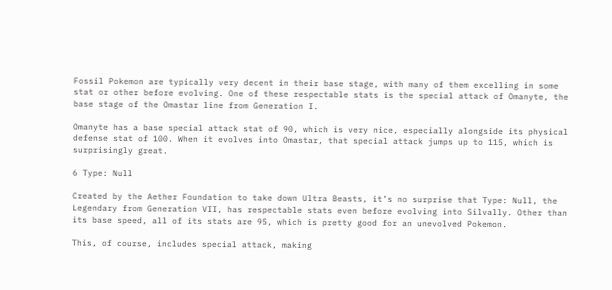Fossil Pokemon are typically very decent in their base stage, with many of them excelling in some stat or other before evolving. One of these respectable stats is the special attack of Omanyte, the base stage of the Omastar line from Generation I.

Omanyte has a base special attack stat of 90, which is very nice, especially alongside its physical defense stat of 100. When it evolves into Omastar, that special attack jumps up to 115, which is surprisingly great.

6 Type: Null

Created by the Aether Foundation to take down Ultra Beasts, it’s no surprise that Type: Null, the Legendary from Generation VII, has respectable stats even before evolving into Silvally. Other than its base speed, all of its stats are 95, which is pretty good for an unevolved Pokemon.

This, of course, includes special attack, making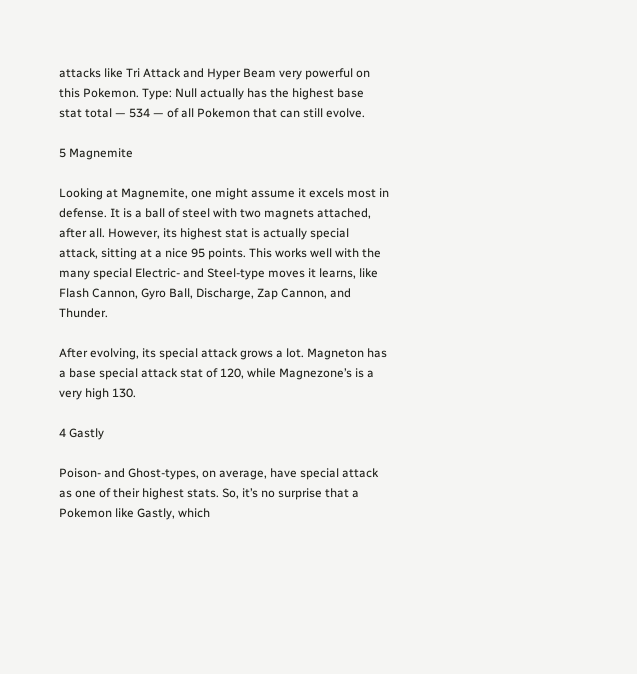attacks like Tri Attack and Hyper Beam very powerful on this Pokemon. Type: Null actually has the highest base stat total — 534 — of all Pokemon that can still evolve.

5 Magnemite

Looking at Magnemite, one might assume it excels most in defense. It is a ball of steel with two magnets attached, after all. However, its highest stat is actually special attack, sitting at a nice 95 points. This works well with the many special Electric- and Steel-type moves it learns, like Flash Cannon, Gyro Ball, Discharge, Zap Cannon, and Thunder.

After evolving, its special attack grows a lot. Magneton has a base special attack stat of 120, while Magnezone’s is a very high 130.

4 Gastly

Poison- and Ghost-types, on average, have special attack as one of their highest stats. So, it’s no surprise that a Pokemon like Gastly, which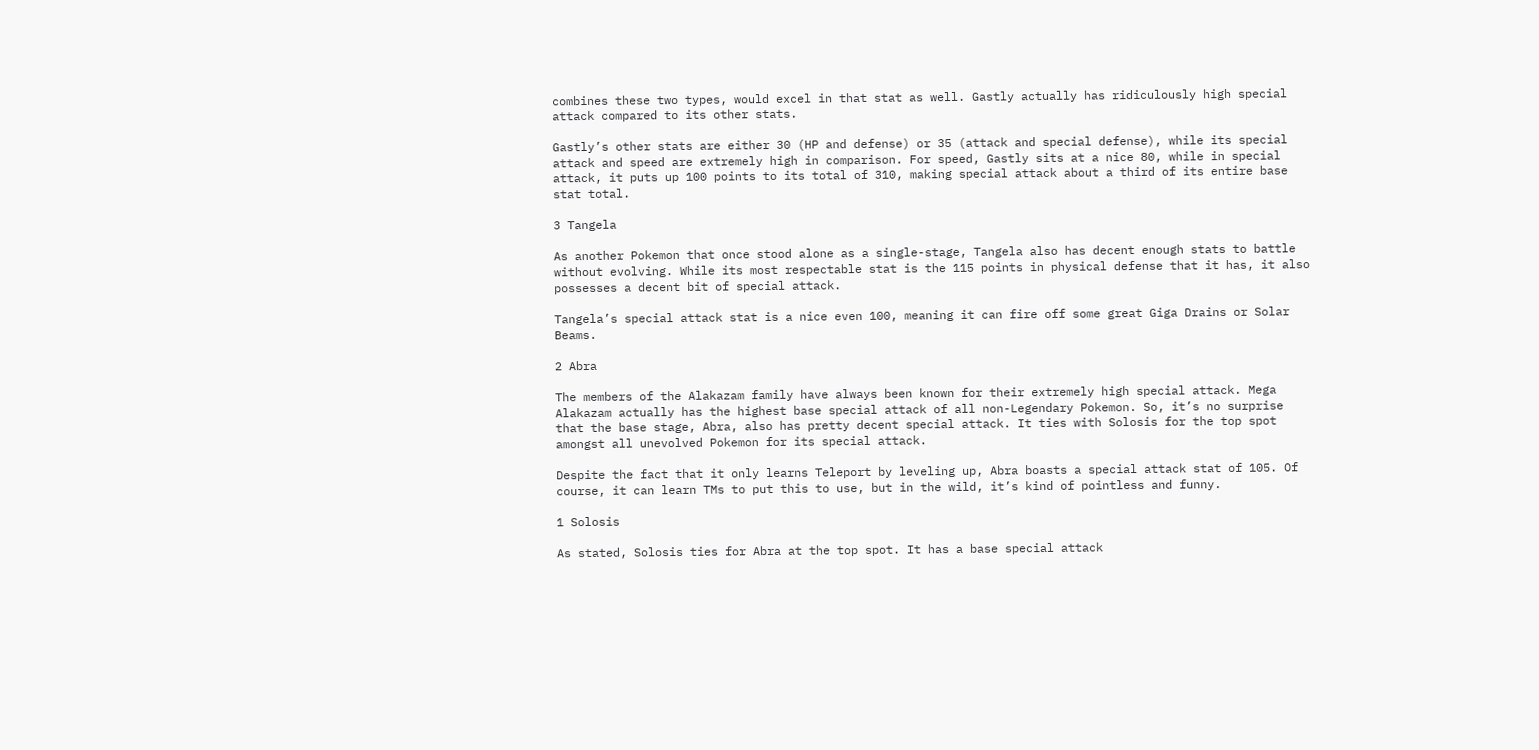combines these two types, would excel in that stat as well. Gastly actually has ridiculously high special attack compared to its other stats.

Gastly’s other stats are either 30 (HP and defense) or 35 (attack and special defense), while its special attack and speed are extremely high in comparison. For speed, Gastly sits at a nice 80, while in special attack, it puts up 100 points to its total of 310, making special attack about a third of its entire base stat total.

3 Tangela

As another Pokemon that once stood alone as a single-stage, Tangela also has decent enough stats to battle without evolving. While its most respectable stat is the 115 points in physical defense that it has, it also possesses a decent bit of special attack.

Tangela’s special attack stat is a nice even 100, meaning it can fire off some great Giga Drains or Solar Beams.

2 Abra

The members of the Alakazam family have always been known for their extremely high special attack. Mega Alakazam actually has the highest base special attack of all non-Legendary Pokemon. So, it’s no surprise that the base stage, Abra, also has pretty decent special attack. It ties with Solosis for the top spot amongst all unevolved Pokemon for its special attack.

Despite the fact that it only learns Teleport by leveling up, Abra boasts a special attack stat of 105. Of course, it can learn TMs to put this to use, but in the wild, it’s kind of pointless and funny.

1 Solosis

As stated, Solosis ties for Abra at the top spot. It has a base special attack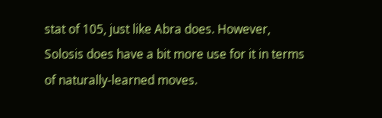stat of 105, just like Abra does. However, Solosis does have a bit more use for it in terms of naturally-learned moves.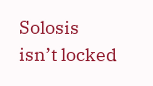Solosis isn’t locked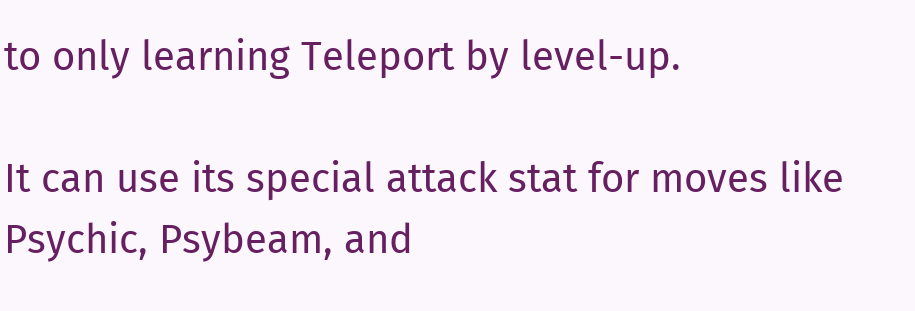to only learning Teleport by level-up.

It can use its special attack stat for moves like Psychic, Psybeam, and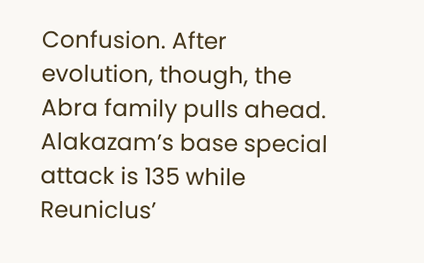Confusion. After evolution, though, the Abra family pulls ahead. Alakazam’s base special attack is 135 while Reuniclus’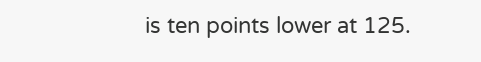is ten points lower at 125.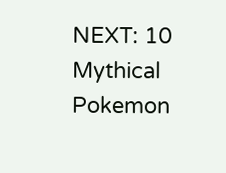NEXT: 10 Mythical Pokemon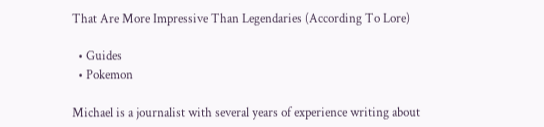That Are More Impressive Than Legendaries (According To Lore)

  • Guides
  • Pokemon

Michael is a journalist with several years of experience writing about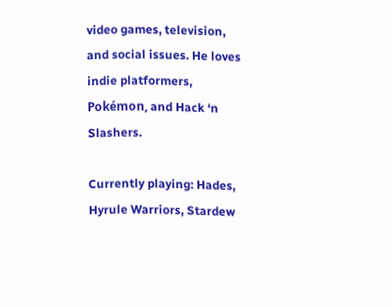video games, television, and social issues. He loves indie platformers, Pokémon, and Hack ‘n Slashers.

Currently playing: Hades, Hyrule Warriors, Stardew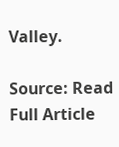Valley.

Source: Read Full Article